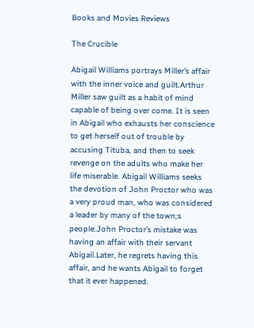Books and Movies Reviews

The Crucible

Abigail Williams portrays Miller’s affair with the inner voice and guilt.Arthur Miller saw guilt as a habit of mind capable of being over come. It is seen in Abigail who exhausts her conscience to get herself out of trouble by accusing Tituba, and then to seek revenge on the adults who make her life miserable. Abigail Williams seeks the devotion of John Proctor who was a very proud man, who was considered a leader by many of the town;s people.John Proctor’s mistake was having an affair with their servant Abigail.Later, he regrets having this affair, and he wants Abigail to forget that it ever happened.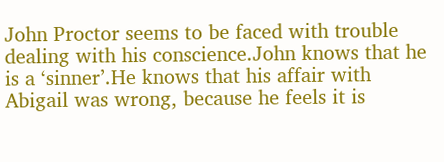John Proctor seems to be faced with trouble dealing with his conscience.John knows that he is a ‘sinner’.He knows that his affair with Abigail was wrong, because he feels it is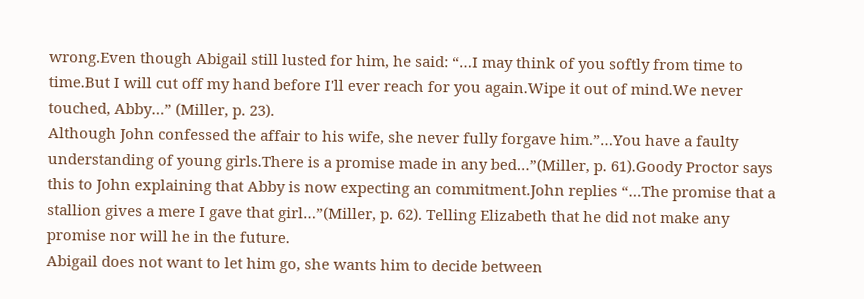wrong.Even though Abigail still lusted for him, he said: “…I may think of you softly from time to time.But I will cut off my hand before I'll ever reach for you again.Wipe it out of mind.We never touched, Abby…” (Miller, p. 23).
Although John confessed the affair to his wife, she never fully forgave him.”…You have a faulty understanding of young girls.There is a promise made in any bed…”(Miller, p. 61).Goody Proctor says this to John explaining that Abby is now expecting an commitment.John replies “…The promise that a stallion gives a mere I gave that girl…”(Miller, p. 62). Telling Elizabeth that he did not make any promise nor will he in the future.
Abigail does not want to let him go, she wants him to decide between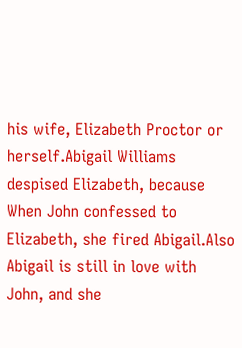his wife, Elizabeth Proctor or herself.Abigail Williams despised Elizabeth, because When John confessed to Elizabeth, she fired Abigail.Also Abigail is still in love with John, and she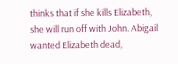thinks that if she kills Elizabeth, she will run off with John. Abigail wanted Elizabeth dead,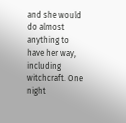and she would do almost anything to have her way, including witchcraft. One night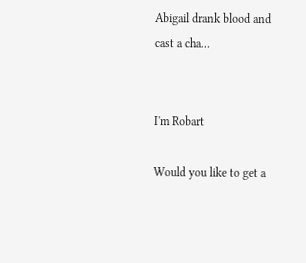Abigail drank blood and cast a cha…


I'm Robart

Would you like to get a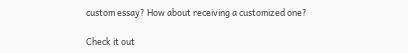custom essay? How about receiving a customized one?

Check it out